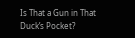Is That a Gun in That Duck’s Pocket?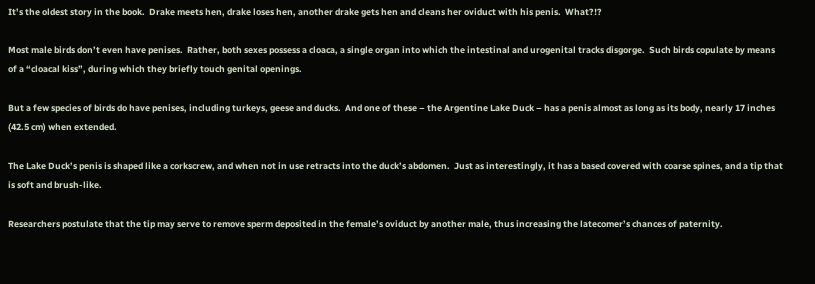It’s the oldest story in the book.  Drake meets hen, drake loses hen, another drake gets hen and cleans her oviduct with his penis.  What?!?

Most male birds don’t even have penises.  Rather, both sexes possess a cloaca, a single organ into which the intestinal and urogenital tracks disgorge.  Such birds copulate by means of a “cloacal kiss”, during which they briefly touch genital openings.

But a few species of birds do have penises, including turkeys, geese and ducks.  And one of these – the Argentine Lake Duck – has a penis almost as long as its body, nearly 17 inches (42.5 cm) when extended.

The Lake Duck’s penis is shaped like a corkscrew, and when not in use retracts into the duck’s abdomen.  Just as interestingly, it has a based covered with coarse spines, and a tip that is soft and brush-like.

Researchers postulate that the tip may serve to remove sperm deposited in the female’s oviduct by another male, thus increasing the latecomer’s chances of paternity.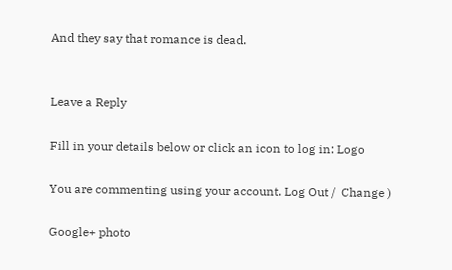And they say that romance is dead.


Leave a Reply

Fill in your details below or click an icon to log in: Logo

You are commenting using your account. Log Out /  Change )

Google+ photo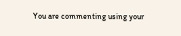You are commenting using your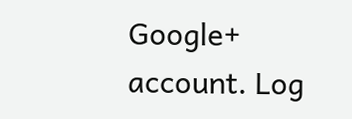Google+ account. Log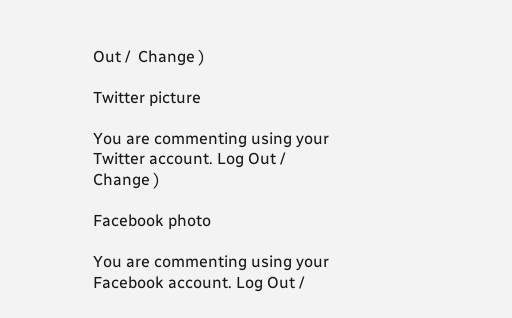Out /  Change )

Twitter picture

You are commenting using your Twitter account. Log Out /  Change )

Facebook photo

You are commenting using your Facebook account. Log Out /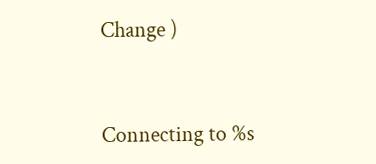Change )


Connecting to %s